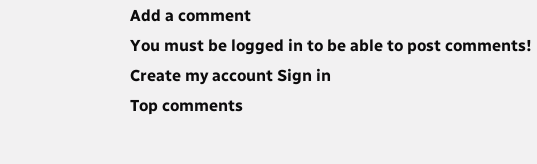Add a comment
You must be logged in to be able to post comments!
Create my account Sign in
Top comments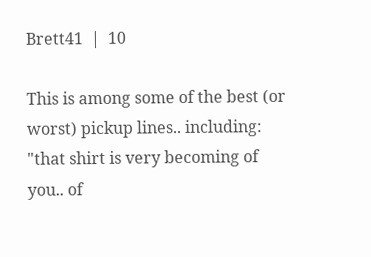Brett41  |  10

This is among some of the best (or worst) pickup lines.. including: "that shirt is very becoming of you.. of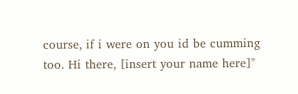course, if i were on you id be cumming too. Hi there, [insert your name here]"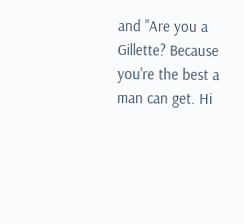and "Are you a Gillette? Because you're the best a man can get. Hi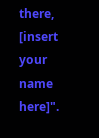there, [insert your name here]".